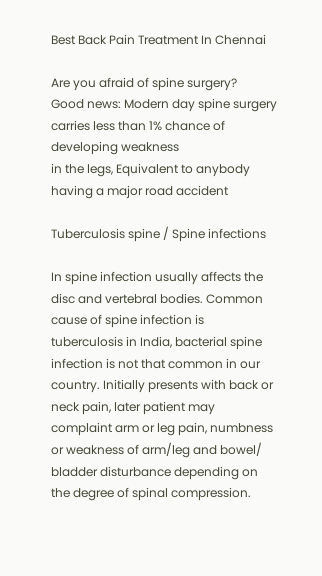Best Back Pain Treatment In Chennai

Are you afraid of spine surgery?
Good news: Modern day spine surgery carries less than 1% chance of developing weakness
in the legs, Equivalent to anybody having a major road accident

Tuberculosis spine / Spine infections

In spine infection usually affects the disc and vertebral bodies. Common cause of spine infection is tuberculosis in India, bacterial spine infection is not that common in our country. Initially presents with back or neck pain, later patient may complaint arm or leg pain, numbness or weakness of arm/leg and bowel/ bladder disturbance depending on the degree of spinal compression.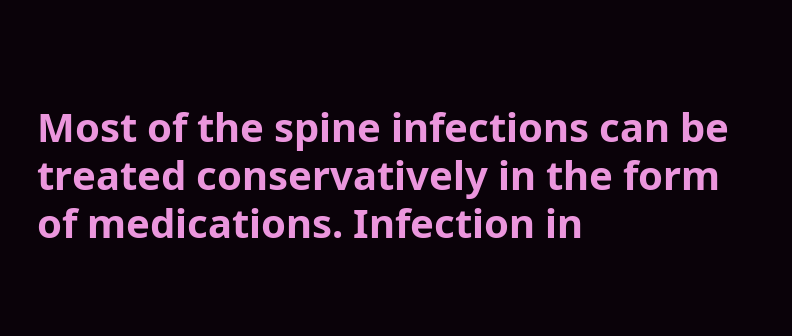Most of the spine infections can be treated conservatively in the form of medications. Infection in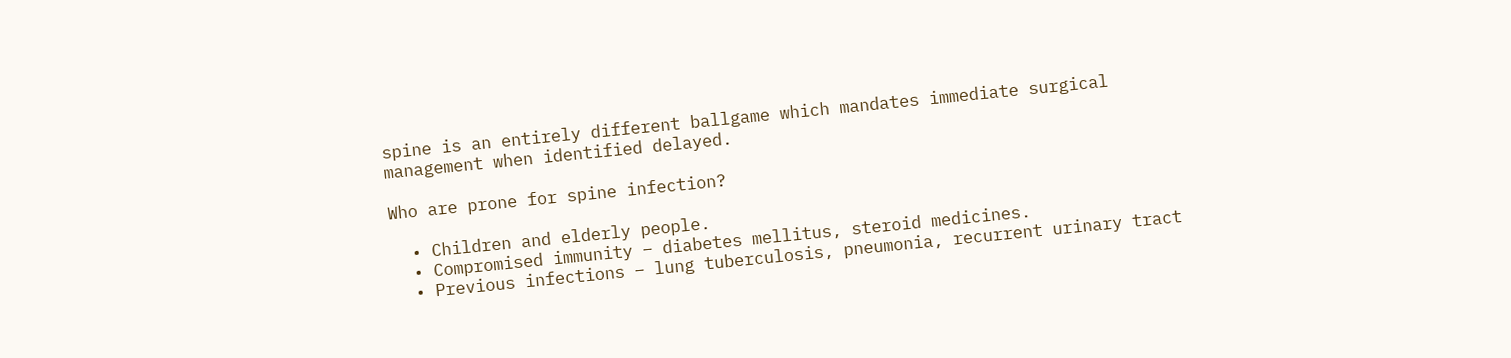spine is an entirely different ballgame which mandates immediate surgical management when identified delayed.

Who are prone for spine infection?

  • Children and elderly people.
  • Compromised immunity – diabetes mellitus, steroid medicines.
  • Previous infections – lung tuberculosis, pneumonia, recurrent urinary tract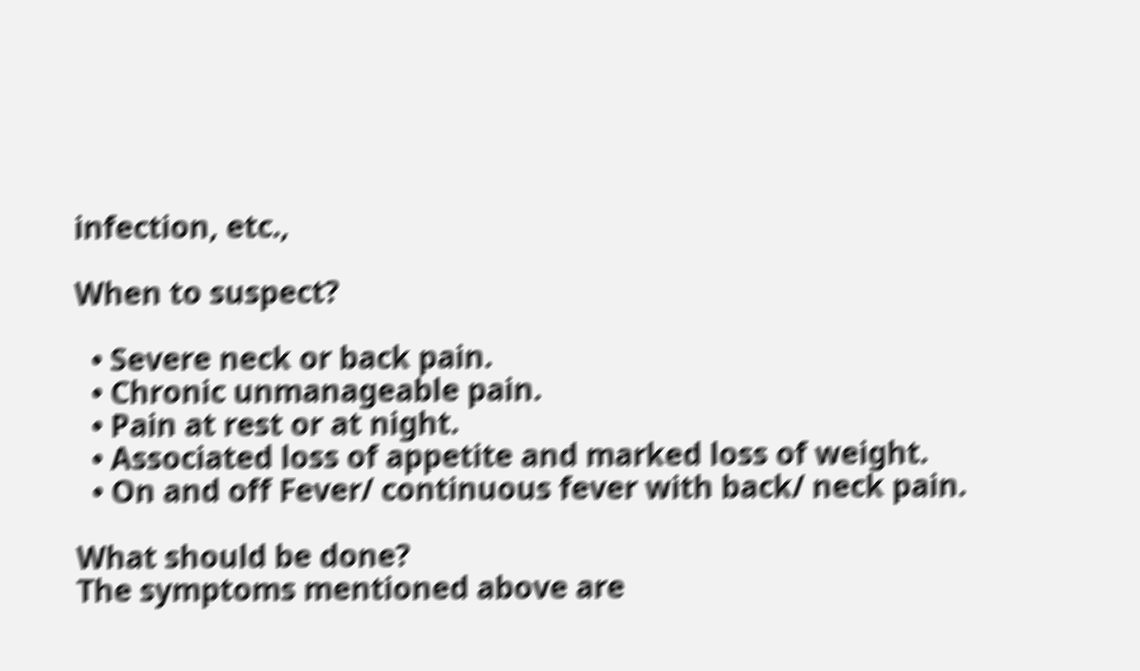infection, etc.,

When to suspect?

  • Severe neck or back pain.
  • Chronic unmanageable pain.
  • Pain at rest or at night.
  • Associated loss of appetite and marked loss of weight.
  • On and off Fever/ continuous fever with back/ neck pain.

What should be done?
The symptoms mentioned above are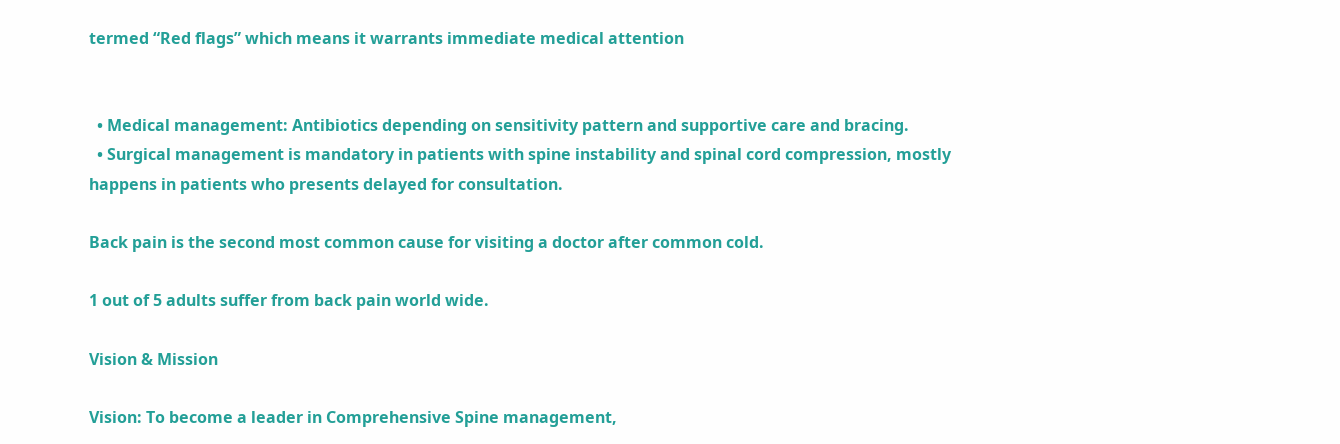termed “Red flags” which means it warrants immediate medical attention


  • Medical management: Antibiotics depending on sensitivity pattern and supportive care and bracing.
  • Surgical management is mandatory in patients with spine instability and spinal cord compression, mostly happens in patients who presents delayed for consultation.

Back pain is the second most common cause for visiting a doctor after common cold.

1 out of 5 adults suffer from back pain world wide.

Vision & Mission

Vision: To become a leader in Comprehensive Spine management,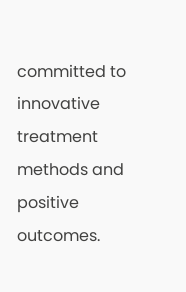committed to innovative treatment methods and positive outcomes.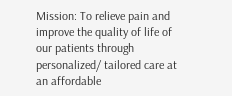Mission: To relieve pain and improve the quality of life of our patients through personalized/ tailored care at an affordable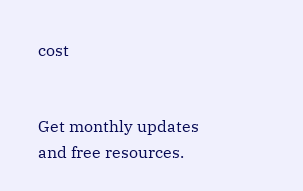cost


Get monthly updates and free resources.